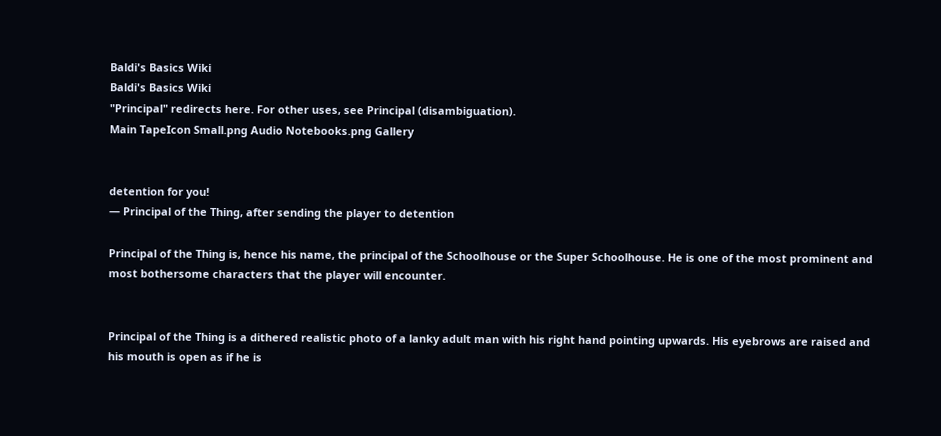Baldi's Basics Wiki
Baldi's Basics Wiki
"Principal" redirects here. For other uses, see Principal (disambiguation).
Main TapeIcon Small.png Audio Notebooks.png Gallery


detention for you!
— Principal of the Thing, after sending the player to detention

Principal of the Thing is, hence his name, the principal of the Schoolhouse or the Super Schoolhouse. He is one of the most prominent and most bothersome characters that the player will encounter.


Principal of the Thing is a dithered realistic photo of a lanky adult man with his right hand pointing upwards. His eyebrows are raised and his mouth is open as if he is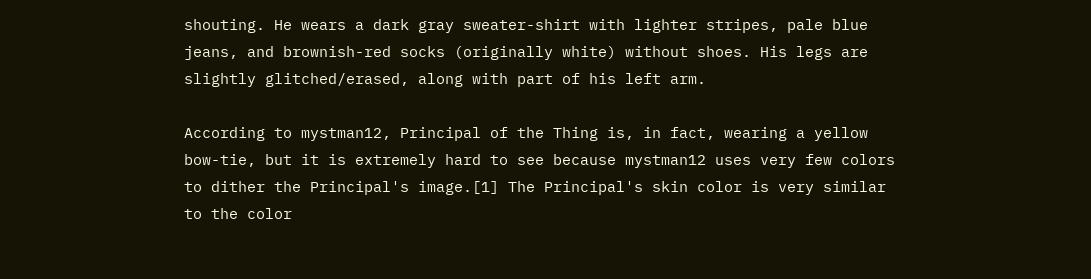shouting. He wears a dark gray sweater-shirt with lighter stripes, pale blue jeans, and brownish-red socks (originally white) without shoes. His legs are slightly glitched/erased, along with part of his left arm.

According to mystman12, Principal of the Thing is, in fact, wearing a yellow bow-tie, but it is extremely hard to see because mystman12 uses very few colors to dither the Principal's image.[1] The Principal's skin color is very similar to the color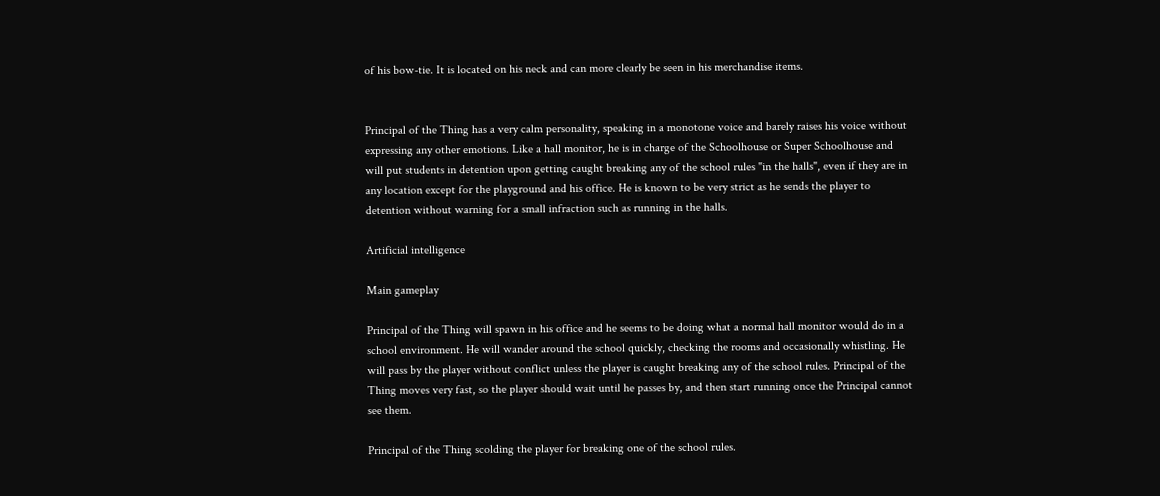of his bow-tie. It is located on his neck and can more clearly be seen in his merchandise items.


Principal of the Thing has a very calm personality, speaking in a monotone voice and barely raises his voice without expressing any other emotions. Like a hall monitor, he is in charge of the Schoolhouse or Super Schoolhouse and will put students in detention upon getting caught breaking any of the school rules "in the halls", even if they are in any location except for the playground and his office. He is known to be very strict as he sends the player to detention without warning for a small infraction such as running in the halls.

Artificial intelligence

Main gameplay

Principal of the Thing will spawn in his office and he seems to be doing what a normal hall monitor would do in a school environment. He will wander around the school quickly, checking the rooms and occasionally whistling. He will pass by the player without conflict unless the player is caught breaking any of the school rules. Principal of the Thing moves very fast, so the player should wait until he passes by, and then start running once the Principal cannot see them.

Principal of the Thing scolding the player for breaking one of the school rules.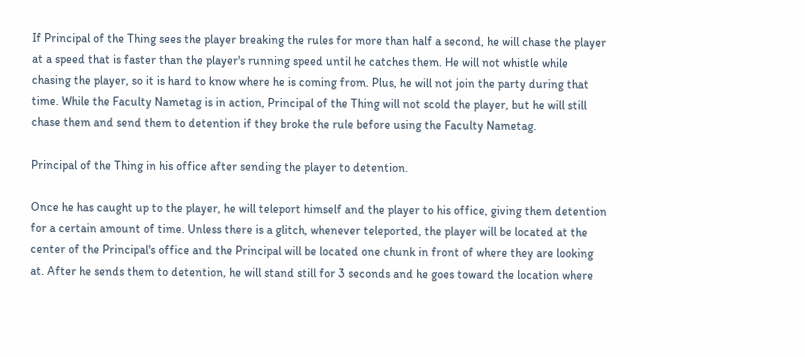If Principal of the Thing sees the player breaking the rules for more than half a second, he will chase the player at a speed that is faster than the player's running speed until he catches them. He will not whistle while chasing the player, so it is hard to know where he is coming from. Plus, he will not join the party during that time. While the Faculty Nametag is in action, Principal of the Thing will not scold the player, but he will still chase them and send them to detention if they broke the rule before using the Faculty Nametag.

Principal of the Thing in his office after sending the player to detention.

Once he has caught up to the player, he will teleport himself and the player to his office, giving them detention for a certain amount of time. Unless there is a glitch, whenever teleported, the player will be located at the center of the Principal's office and the Principal will be located one chunk in front of where they are looking at. After he sends them to detention, he will stand still for 3 seconds and he goes toward the location where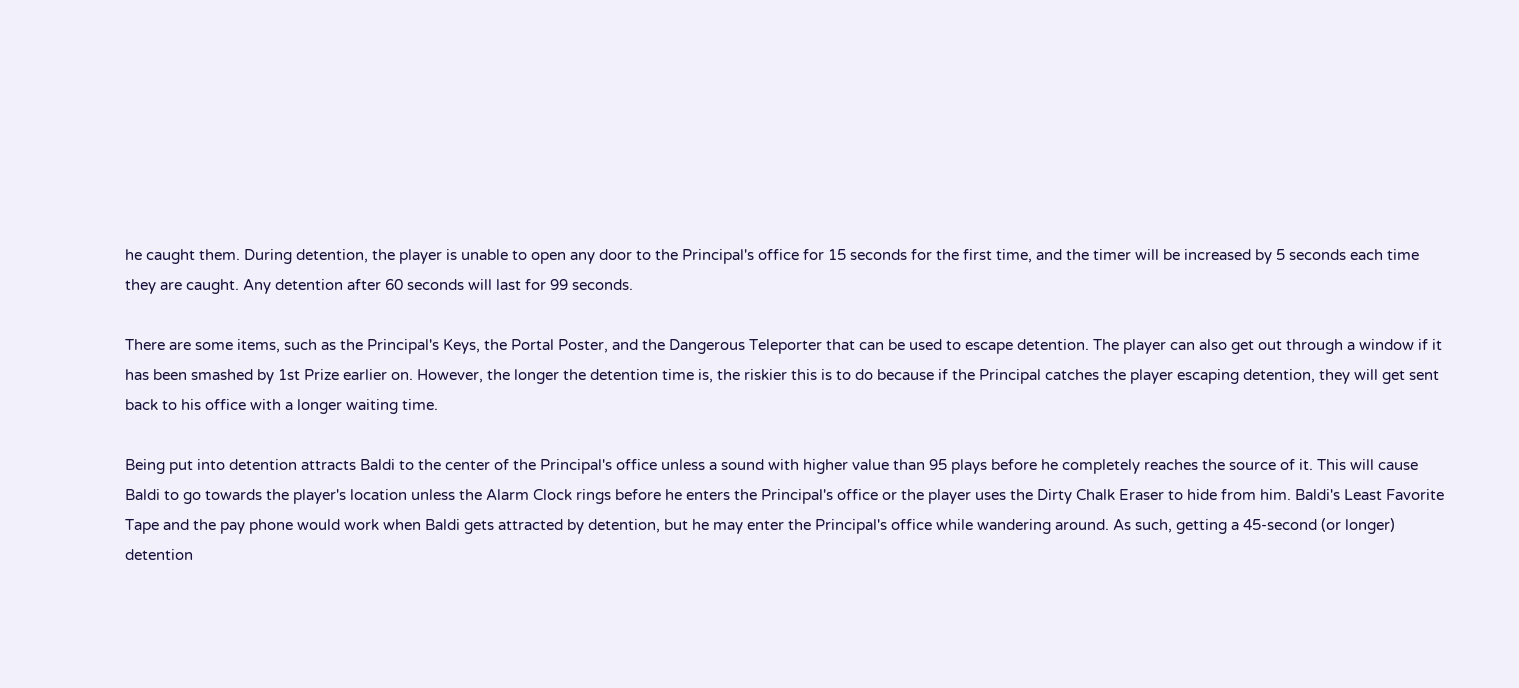he caught them. During detention, the player is unable to open any door to the Principal's office for 15 seconds for the first time, and the timer will be increased by 5 seconds each time they are caught. Any detention after 60 seconds will last for 99 seconds.

There are some items, such as the Principal's Keys, the Portal Poster, and the Dangerous Teleporter that can be used to escape detention. The player can also get out through a window if it has been smashed by 1st Prize earlier on. However, the longer the detention time is, the riskier this is to do because if the Principal catches the player escaping detention, they will get sent back to his office with a longer waiting time.

Being put into detention attracts Baldi to the center of the Principal's office unless a sound with higher value than 95 plays before he completely reaches the source of it. This will cause Baldi to go towards the player's location unless the Alarm Clock rings before he enters the Principal's office or the player uses the Dirty Chalk Eraser to hide from him. Baldi's Least Favorite Tape and the pay phone would work when Baldi gets attracted by detention, but he may enter the Principal's office while wandering around. As such, getting a 45-second (or longer) detention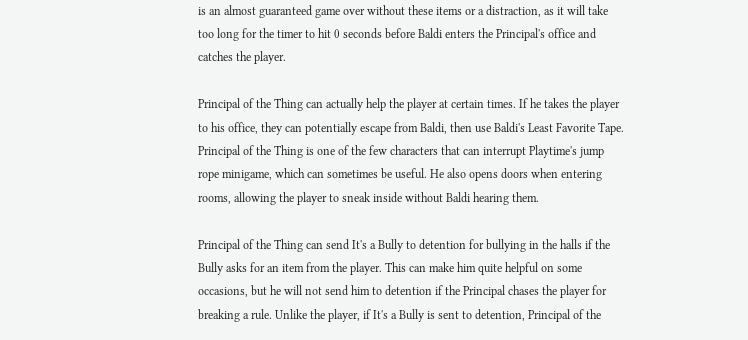is an almost guaranteed game over without these items or a distraction, as it will take too long for the timer to hit 0 seconds before Baldi enters the Principal's office and catches the player.

Principal of the Thing can actually help the player at certain times. If he takes the player to his office, they can potentially escape from Baldi, then use Baldi's Least Favorite Tape. Principal of the Thing is one of the few characters that can interrupt Playtime's jump rope minigame, which can sometimes be useful. He also opens doors when entering rooms, allowing the player to sneak inside without Baldi hearing them.

Principal of the Thing can send It's a Bully to detention for bullying in the halls if the Bully asks for an item from the player. This can make him quite helpful on some occasions, but he will not send him to detention if the Principal chases the player for breaking a rule. Unlike the player, if It's a Bully is sent to detention, Principal of the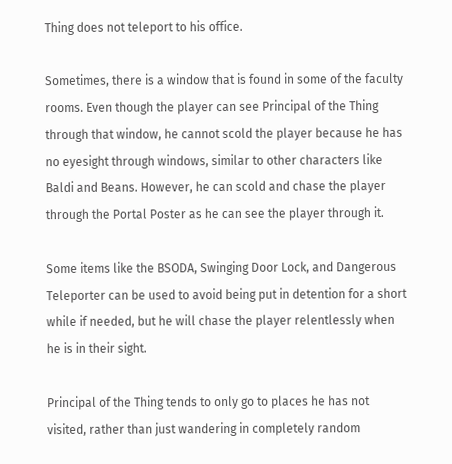Thing does not teleport to his office.

Sometimes, there is a window that is found in some of the faculty rooms. Even though the player can see Principal of the Thing through that window, he cannot scold the player because he has no eyesight through windows, similar to other characters like Baldi and Beans. However, he can scold and chase the player through the Portal Poster as he can see the player through it.

Some items like the BSODA, Swinging Door Lock, and Dangerous Teleporter can be used to avoid being put in detention for a short while if needed, but he will chase the player relentlessly when he is in their sight.

Principal of the Thing tends to only go to places he has not visited, rather than just wandering in completely random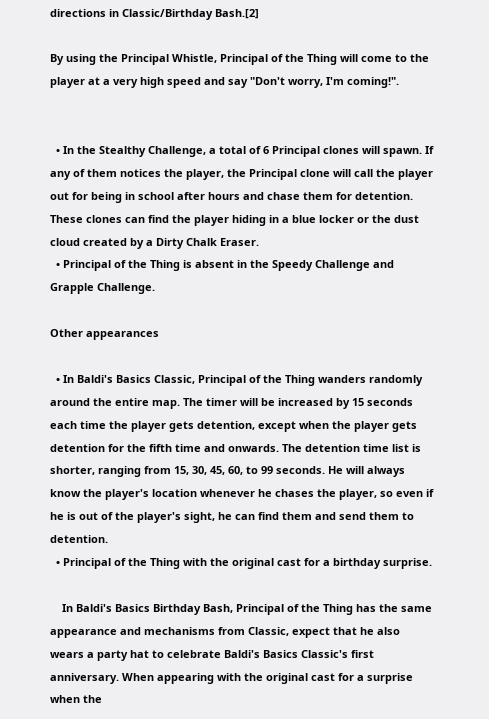directions in Classic/Birthday Bash.[2]

By using the Principal Whistle, Principal of the Thing will come to the player at a very high speed and say "Don't worry, I'm coming!".


  • In the Stealthy Challenge, a total of 6 Principal clones will spawn. If any of them notices the player, the Principal clone will call the player out for being in school after hours and chase them for detention. These clones can find the player hiding in a blue locker or the dust cloud created by a Dirty Chalk Eraser.
  • Principal of the Thing is absent in the Speedy Challenge and Grapple Challenge.

Other appearances

  • In Baldi's Basics Classic, Principal of the Thing wanders randomly around the entire map. The timer will be increased by 15 seconds each time the player gets detention, except when the player gets detention for the fifth time and onwards. The detention time list is shorter, ranging from 15, 30, 45, 60, to 99 seconds. He will always know the player's location whenever he chases the player, so even if he is out of the player's sight, he can find them and send them to detention.
  • Principal of the Thing with the original cast for a birthday surprise.

    In Baldi's Basics Birthday Bash, Principal of the Thing has the same appearance and mechanisms from Classic, expect that he also wears a party hat to celebrate Baldi's Basics Classic's first anniversary. When appearing with the original cast for a surprise when the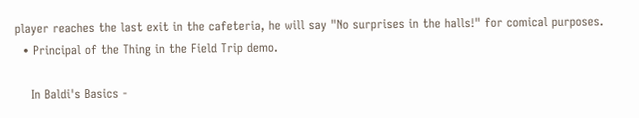player reaches the last exit in the cafeteria, he will say "No surprises in the halls!" for comical purposes.
  • Principal of the Thing in the Field Trip demo.

    In Baldi's Basics -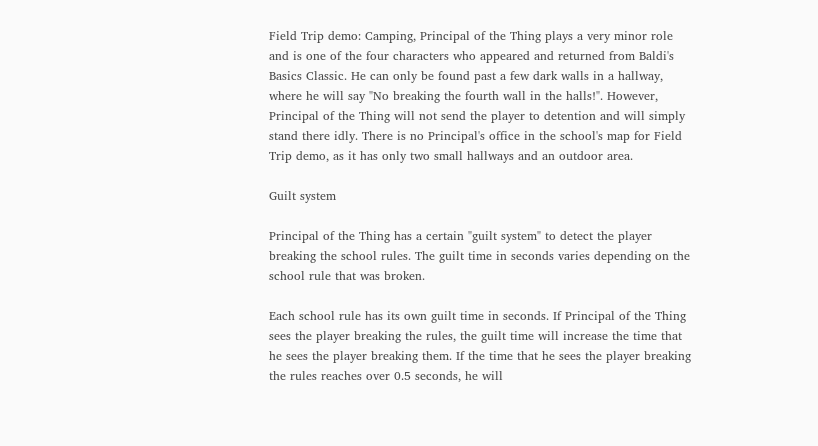Field Trip demo: Camping, Principal of the Thing plays a very minor role and is one of the four characters who appeared and returned from Baldi's Basics Classic. He can only be found past a few dark walls in a hallway, where he will say "No breaking the fourth wall in the halls!". However, Principal of the Thing will not send the player to detention and will simply stand there idly. There is no Principal's office in the school's map for Field Trip demo, as it has only two small hallways and an outdoor area.

Guilt system

Principal of the Thing has a certain "guilt system" to detect the player breaking the school rules. The guilt time in seconds varies depending on the school rule that was broken.

Each school rule has its own guilt time in seconds. If Principal of the Thing sees the player breaking the rules, the guilt time will increase the time that he sees the player breaking them. If the time that he sees the player breaking the rules reaches over 0.5 seconds, he will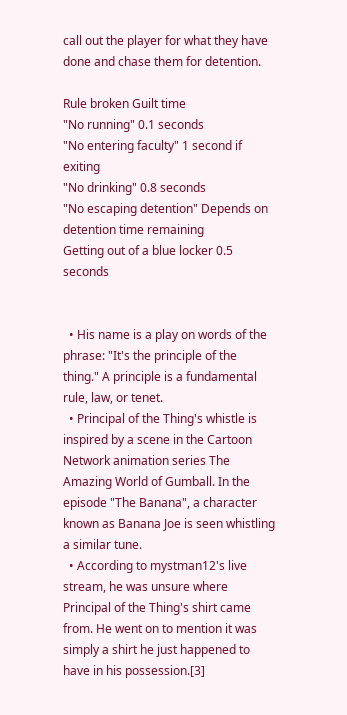call out the player for what they have done and chase them for detention.

Rule broken Guilt time
"No running" 0.1 seconds
"No entering faculty" 1 second if exiting
"No drinking" 0.8 seconds
"No escaping detention" Depends on detention time remaining
Getting out of a blue locker 0.5 seconds


  • His name is a play on words of the phrase: "It's the principle of the thing." A principle is a fundamental rule, law, or tenet.
  • Principal of the Thing's whistle is inspired by a scene in the Cartoon Network animation series The Amazing World of Gumball. In the episode "The Banana", a character known as Banana Joe is seen whistling a similar tune.
  • According to mystman12's live stream, he was unsure where Principal of the Thing's shirt came from. He went on to mention it was simply a shirt he just happened to have in his possession.[3]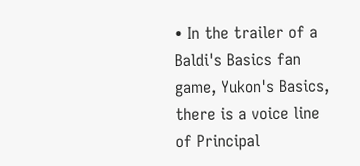• In the trailer of a Baldi's Basics fan game, Yukon's Basics, there is a voice line of Principal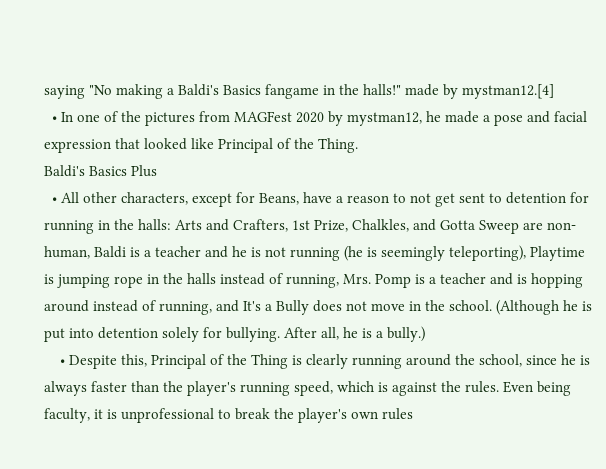saying "No making a Baldi's Basics fangame in the halls!" made by mystman12.[4]
  • In one of the pictures from MAGFest 2020 by mystman12, he made a pose and facial expression that looked like Principal of the Thing.
Baldi's Basics Plus
  • All other characters, except for Beans, have a reason to not get sent to detention for running in the halls: Arts and Crafters, 1st Prize, Chalkles, and Gotta Sweep are non-human, Baldi is a teacher and he is not running (he is seemingly teleporting), Playtime is jumping rope in the halls instead of running, Mrs. Pomp is a teacher and is hopping around instead of running, and It's a Bully does not move in the school. (Although he is put into detention solely for bullying. After all, he is a bully.)
    • Despite this, Principal of the Thing is clearly running around the school, since he is always faster than the player's running speed, which is against the rules. Even being faculty, it is unprofessional to break the player's own rules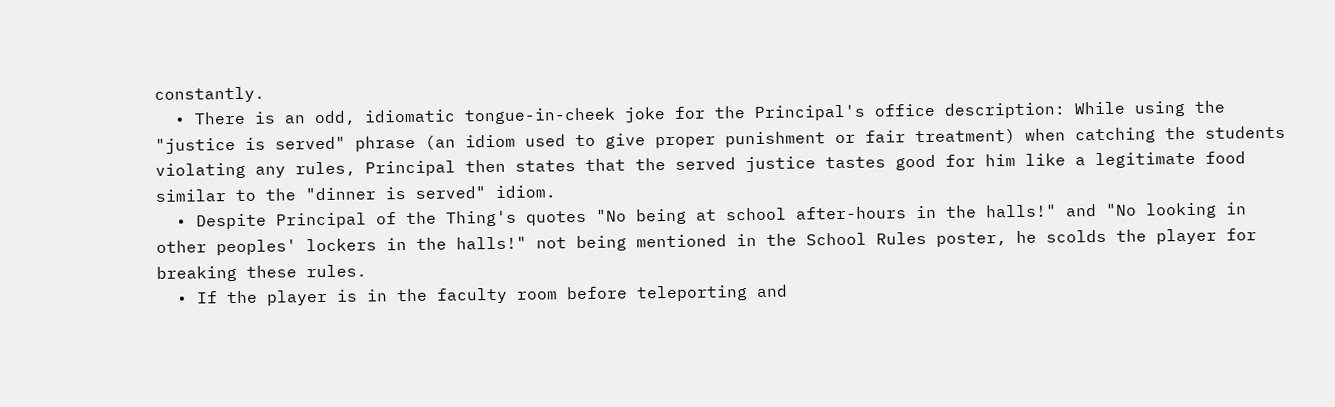constantly.
  • There is an odd, idiomatic tongue-in-cheek joke for the Principal's office description: While using the "justice is served" phrase (an idiom used to give proper punishment or fair treatment) when catching the students violating any rules, Principal then states that the served justice tastes good for him like a legitimate food similar to the "dinner is served" idiom.
  • Despite Principal of the Thing's quotes "No being at school after-hours in the halls!" and "No looking in other peoples' lockers in the halls!" not being mentioned in the School Rules poster, he scolds the player for breaking these rules.
  • If the player is in the faculty room before teleporting and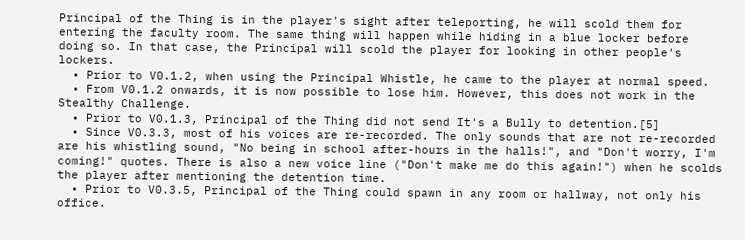Principal of the Thing is in the player's sight after teleporting, he will scold them for entering the faculty room. The same thing will happen while hiding in a blue locker before doing so. In that case, the Principal will scold the player for looking in other people's lockers.
  • Prior to V0.1.2, when using the Principal Whistle, he came to the player at normal speed.
  • From V0.1.2 onwards, it is now possible to lose him. However, this does not work in the Stealthy Challenge.
  • Prior to V0.1.3, Principal of the Thing did not send It's a Bully to detention.[5]
  • Since V0.3.3, most of his voices are re-recorded. The only sounds that are not re-recorded are his whistling sound, "No being in school after-hours in the halls!", and "Don't worry, I'm coming!" quotes. There is also a new voice line ("Don't make me do this again!") when he scolds the player after mentioning the detention time.
  • Prior to V0.3.5, Principal of the Thing could spawn in any room or hallway, not only his office.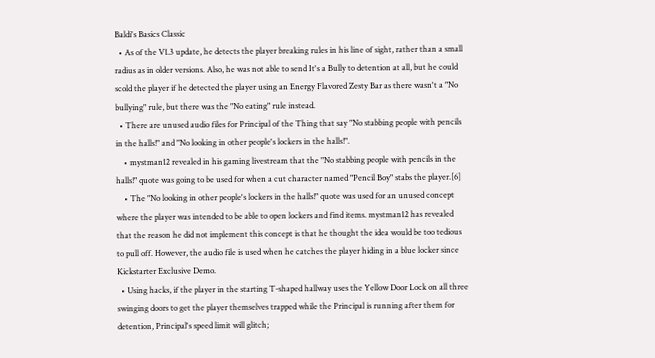Baldi's Basics Classic
  • As of the V1.3 update, he detects the player breaking rules in his line of sight, rather than a small radius as in older versions. Also, he was not able to send It's a Bully to detention at all, but he could scold the player if he detected the player using an Energy Flavored Zesty Bar as there wasn't a "No bullying" rule, but there was the "No eating" rule instead.
  • There are unused audio files for Principal of the Thing that say "No stabbing people with pencils in the halls!" and "No looking in other people's lockers in the halls!".
    • mystman12 revealed in his gaming livestream that the "No stabbing people with pencils in the halls!" quote was going to be used for when a cut character named "Pencil Boy" stabs the player.[6]
    • The "No looking in other people's lockers in the halls!" quote was used for an unused concept where the player was intended to be able to open lockers and find items. mystman12 has revealed that the reason he did not implement this concept is that he thought the idea would be too tedious to pull off. However, the audio file is used when he catches the player hiding in a blue locker since Kickstarter Exclusive Demo.
  • Using hacks, if the player in the starting T-shaped hallway uses the Yellow Door Lock on all three swinging doors to get the player themselves trapped while the Principal is running after them for detention, Principal's speed limit will glitch;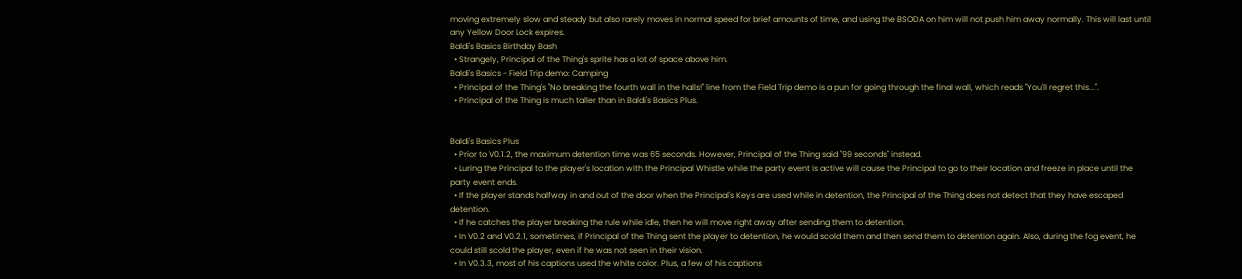moving extremely slow and steady but also rarely moves in normal speed for brief amounts of time, and using the BSODA on him will not push him away normally. This will last until any Yellow Door Lock expires.
Baldi's Basics Birthday Bash
  • Strangely, Principal of the Thing's sprite has a lot of space above him.
Baldi's Basics - Field Trip demo: Camping
  • Principal of the Thing's "No breaking the fourth wall in the halls!" line from the Field Trip demo is a pun for going through the final wall, which reads "You'll regret this...".
  • Principal of the Thing is much taller than in Baldi's Basics Plus.


Baldi's Basics Plus
  • Prior to V0.1.2, the maximum detention time was 65 seconds. However, Principal of the Thing said "99 seconds" instead.
  • Luring the Principal to the player's location with the Principal Whistle while the party event is active will cause the Principal to go to their location and freeze in place until the party event ends.
  • If the player stands halfway in and out of the door when the Principal's Keys are used while in detention, the Principal of the Thing does not detect that they have escaped detention.
  • If he catches the player breaking the rule while idle, then he will move right away after sending them to detention.
  • In V0.2 and V0.2.1, sometimes, if Principal of the Thing sent the player to detention, he would scold them and then send them to detention again. Also, during the fog event, he could still scold the player, even if he was not seen in their vision.
  • In V0.3.3, most of his captions used the white color. Plus, a few of his captions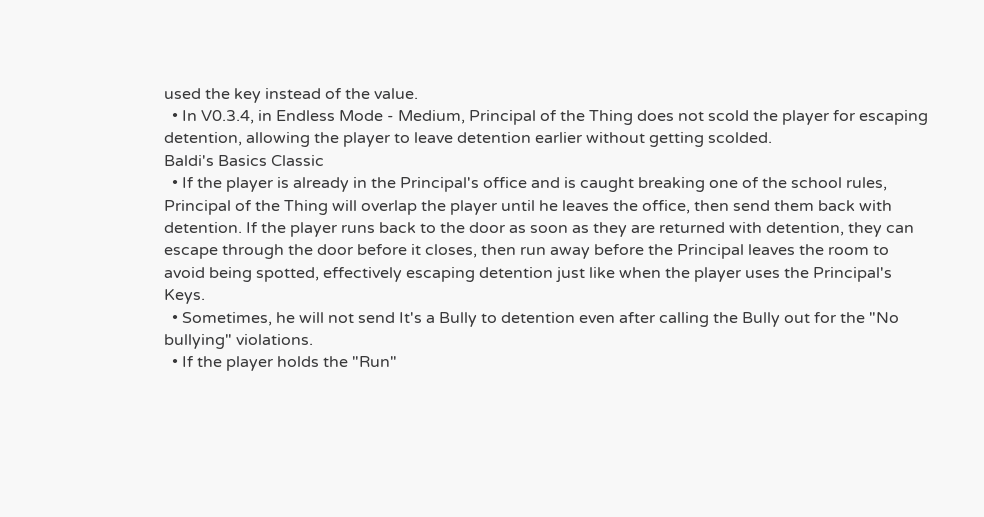used the key instead of the value.
  • In V0.3.4, in Endless Mode - Medium, Principal of the Thing does not scold the player for escaping detention, allowing the player to leave detention earlier without getting scolded.
Baldi's Basics Classic
  • If the player is already in the Principal's office and is caught breaking one of the school rules, Principal of the Thing will overlap the player until he leaves the office, then send them back with detention. If the player runs back to the door as soon as they are returned with detention, they can escape through the door before it closes, then run away before the Principal leaves the room to avoid being spotted, effectively escaping detention just like when the player uses the Principal's Keys.
  • Sometimes, he will not send It's a Bully to detention even after calling the Bully out for the "No bullying" violations.
  • If the player holds the "Run"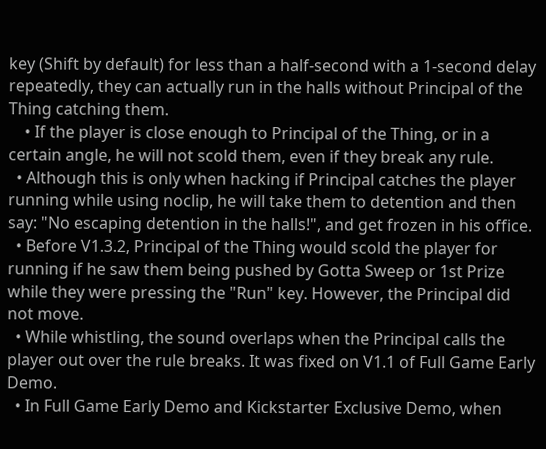key (Shift by default) for less than a half-second with a 1-second delay repeatedly, they can actually run in the halls without Principal of the Thing catching them.
    • If the player is close enough to Principal of the Thing, or in a certain angle, he will not scold them, even if they break any rule.
  • Although this is only when hacking if Principal catches the player running while using noclip, he will take them to detention and then say: "No escaping detention in the halls!", and get frozen in his office.
  • Before V1.3.2, Principal of the Thing would scold the player for running if he saw them being pushed by Gotta Sweep or 1st Prize while they were pressing the "Run" key. However, the Principal did not move.
  • While whistling, the sound overlaps when the Principal calls the player out over the rule breaks. It was fixed on V1.1 of Full Game Early Demo.
  • In Full Game Early Demo and Kickstarter Exclusive Demo, when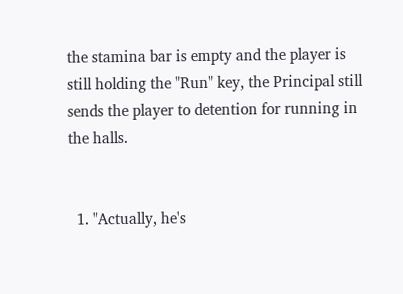the stamina bar is empty and the player is still holding the "Run" key, the Principal still sends the player to detention for running in the halls.


  1. "Actually, he's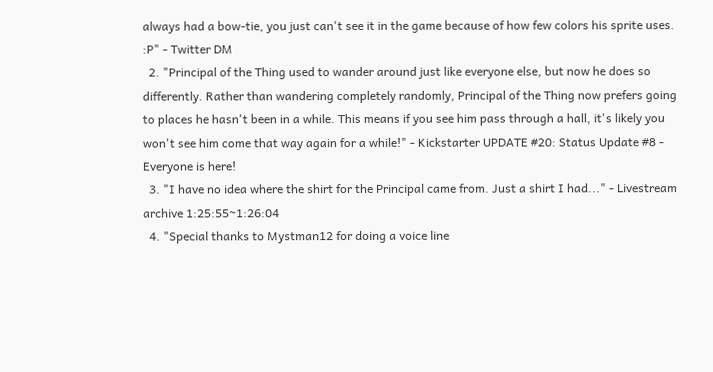always had a bow-tie, you just can't see it in the game because of how few colors his sprite uses. :P" - Twitter DM
  2. "Principal of the Thing used to wander around just like everyone else, but now he does so differently. Rather than wandering completely randomly, Principal of the Thing now prefers going to places he hasn't been in a while. This means if you see him pass through a hall, it's likely you won't see him come that way again for a while!" - Kickstarter UPDATE #20: Status Update #8 - Everyone is here!
  3. "I have no idea where the shirt for the Principal came from. Just a shirt I had..." - Livestream archive 1:25:55~1:26:04
  4. "Special thanks to Mystman12 for doing a voice line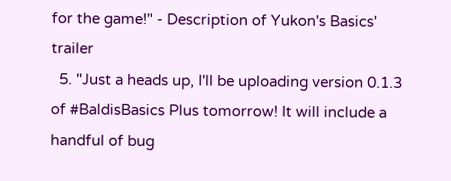for the game!" - Description of Yukon's Basics' trailer
  5. "Just a heads up, I'll be uploading version 0.1.3 of #BaldisBasics Plus tomorrow! It will include a handful of bug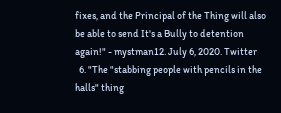fixes, and the Principal of the Thing will also be able to send It's a Bully to detention again!" - mystman12. July 6, 2020. Twitter
  6. "The "stabbing people with pencils in the halls" thing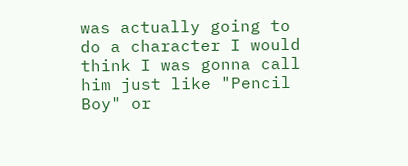was actually going to do a character I would think I was gonna call him just like "Pencil Boy" or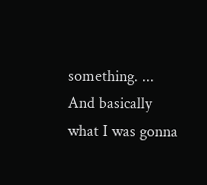something. ... And basically what I was gonna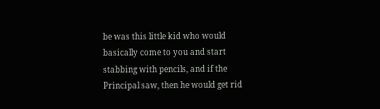be was this little kid who would basically come to you and start stabbing with pencils, and if the Principal saw, then he would get rid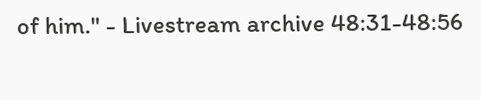of him." - Livestream archive 48:31-48:56